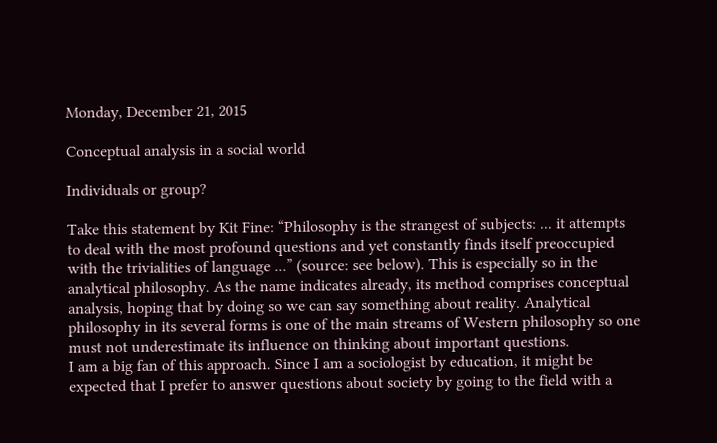Monday, December 21, 2015

Conceptual analysis in a social world

Individuals or group?

Take this statement by Kit Fine: “Philosophy is the strangest of subjects: ... it attempts to deal with the most profound questions and yet constantly finds itself preoccupied with the trivialities of language ...” (source: see below). This is especially so in the analytical philosophy. As the name indicates already, its method comprises conceptual analysis, hoping that by doing so we can say something about reality. Analytical philosophy in its several forms is one of the main streams of Western philosophy so one must not underestimate its influence on thinking about important questions.
I am a big fan of this approach. Since I am a sociologist by education, it might be expected that I prefer to answer questions about society by going to the field with a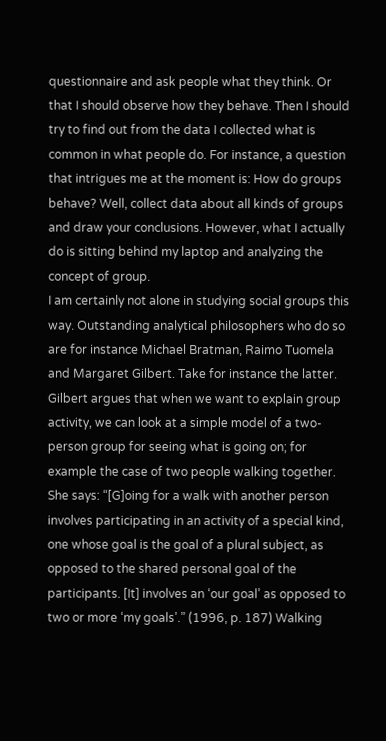questionnaire and ask people what they think. Or that I should observe how they behave. Then I should try to find out from the data I collected what is common in what people do. For instance, a question that intrigues me at the moment is: How do groups behave? Well, collect data about all kinds of groups and draw your conclusions. However, what I actually do is sitting behind my laptop and analyzing the concept of group.
I am certainly not alone in studying social groups this way. Outstanding analytical philosophers who do so are for instance Michael Bratman, Raimo Tuomela and Margaret Gilbert. Take for instance the latter. Gilbert argues that when we want to explain group activity, we can look at a simple model of a two-person group for seeing what is going on; for example the case of two people walking together. She says: “[G]oing for a walk with another person involves participating in an activity of a special kind, one whose goal is the goal of a plural subject, as opposed to the shared personal goal of the participants. [It] involves an ‘our goal’ as opposed to two or more ‘my goals’.” (1996, p. 187) Walking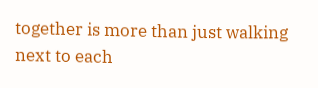together is more than just walking next to each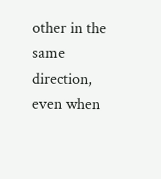other in the same direction, even when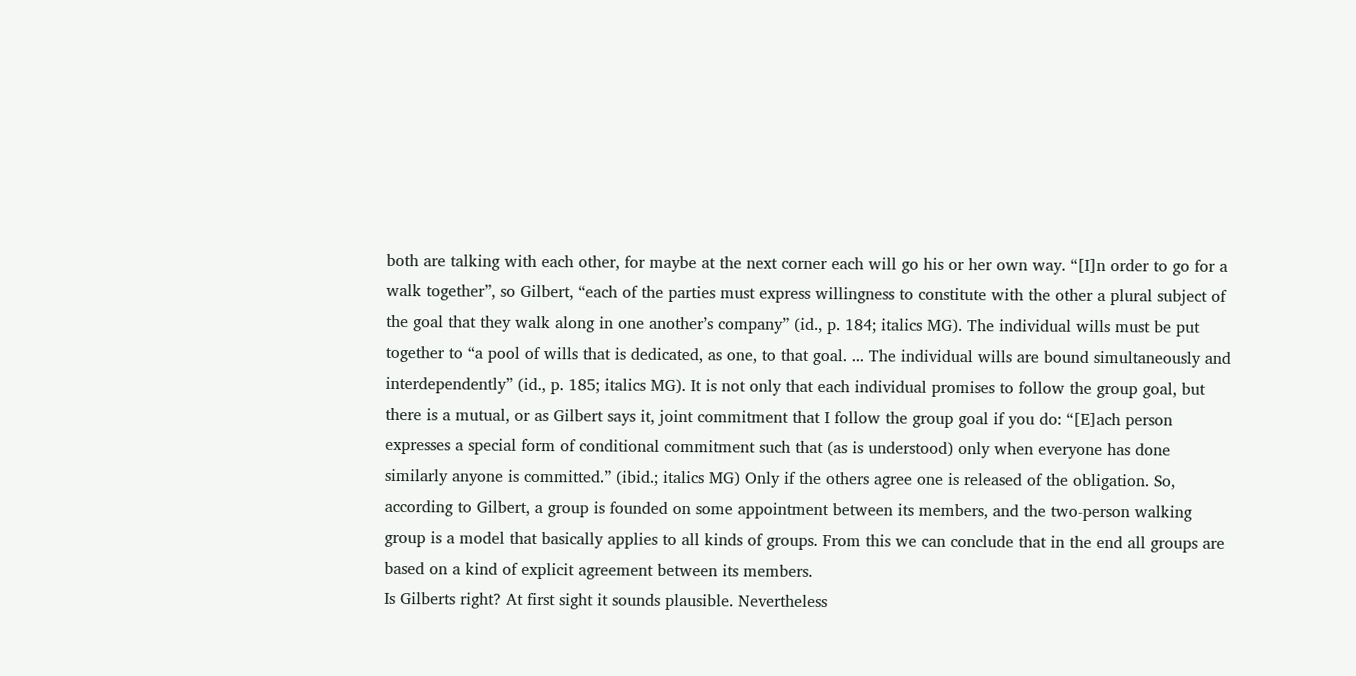both are talking with each other, for maybe at the next corner each will go his or her own way. “[I]n order to go for a walk together”, so Gilbert, “each of the parties must express willingness to constitute with the other a plural subject of the goal that they walk along in one another’s company” (id., p. 184; italics MG). The individual wills must be put together to “a pool of wills that is dedicated, as one, to that goal. ... The individual wills are bound simultaneously and interdependently” (id., p. 185; italics MG). It is not only that each individual promises to follow the group goal, but there is a mutual, or as Gilbert says it, joint commitment that I follow the group goal if you do: “[E]ach person expresses a special form of conditional commitment such that (as is understood) only when everyone has done similarly anyone is committed.” (ibid.; italics MG) Only if the others agree one is released of the obligation. So, according to Gilbert, a group is founded on some appointment between its members, and the two-person walking group is a model that basically applies to all kinds of groups. From this we can conclude that in the end all groups are based on a kind of explicit agreement between its members.
Is Gilberts right? At first sight it sounds plausible. Nevertheless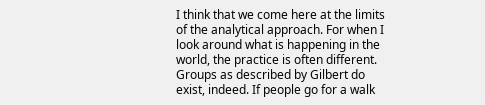I think that we come here at the limits of the analytical approach. For when I look around what is happening in the world, the practice is often different. Groups as described by Gilbert do exist, indeed. If people go for a walk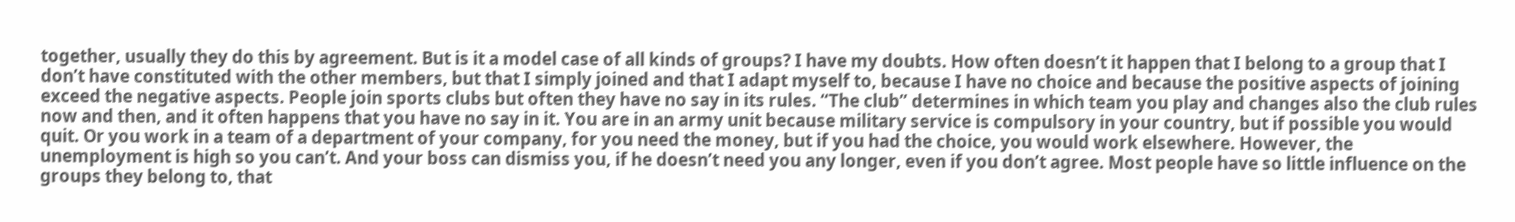together, usually they do this by agreement. But is it a model case of all kinds of groups? I have my doubts. How often doesn’t it happen that I belong to a group that I don’t have constituted with the other members, but that I simply joined and that I adapt myself to, because I have no choice and because the positive aspects of joining exceed the negative aspects. People join sports clubs but often they have no say in its rules. “The club” determines in which team you play and changes also the club rules now and then, and it often happens that you have no say in it. You are in an army unit because military service is compulsory in your country, but if possible you would quit. Or you work in a team of a department of your company, for you need the money, but if you had the choice, you would work elsewhere. However, the unemployment is high so you can’t. And your boss can dismiss you, if he doesn’t need you any longer, even if you don’t agree. Most people have so little influence on the groups they belong to, that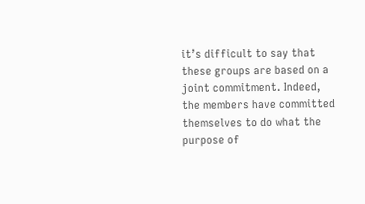it’s difficult to say that these groups are based on a joint commitment. Indeed, the members have committed themselves to do what the purpose of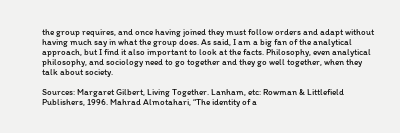the group requires, and once having joined they must follow orders and adapt without having much say in what the group does. As said, I am a big fan of the analytical approach, but I find it also important to look at the facts. Philosophy, even analytical philosophy, and sociology need to go together and they go well together, when they talk about society.

Sources: Margaret Gilbert, Living Together. Lanham, etc: Rowman & Littlefield Publishers, 1996. Mahrad Almotahari, “The identity of a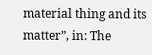material thing and its matter”, in: The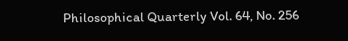Philosophical Quarterly Vol. 64, No. 256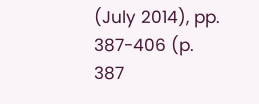(July 2014), pp. 387-406 (p. 387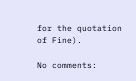for the quotation of Fine).

No comments: